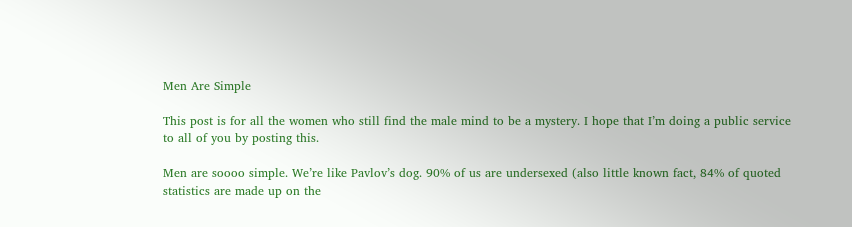Men Are Simple

This post is for all the women who still find the male mind to be a mystery. I hope that I’m doing a public service to all of you by posting this.

Men are soooo simple. We’re like Pavlov’s dog. 90% of us are undersexed (also little known fact, 84% of quoted statistics are made up on the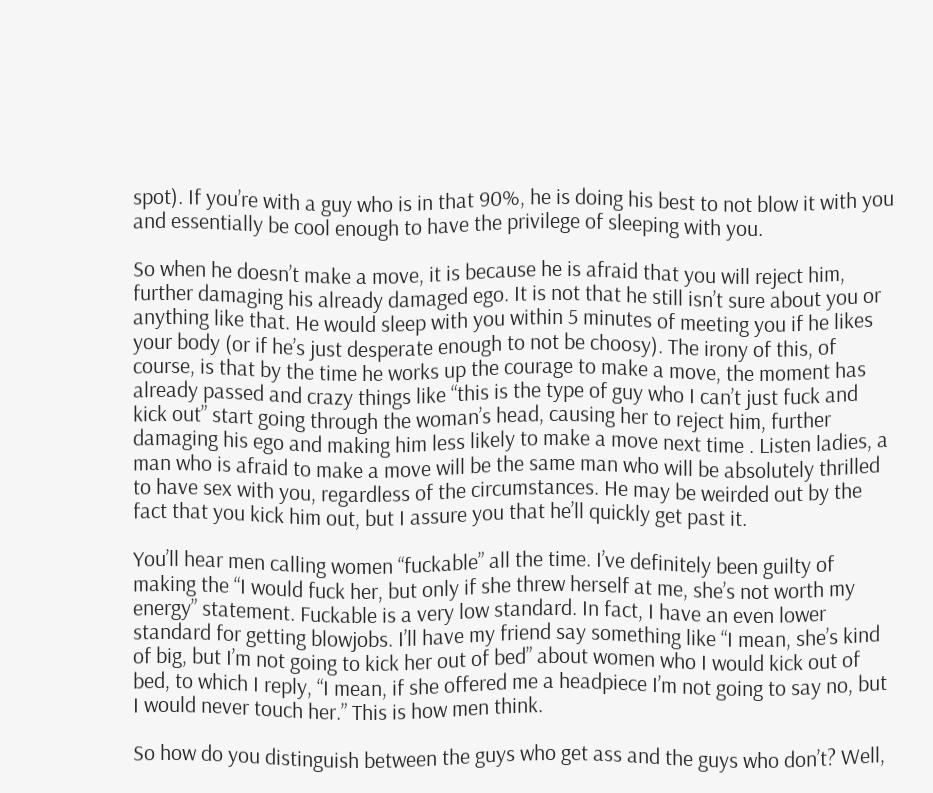spot). If you’re with a guy who is in that 90%, he is doing his best to not blow it with you and essentially be cool enough to have the privilege of sleeping with you.

So when he doesn’t make a move, it is because he is afraid that you will reject him, further damaging his already damaged ego. It is not that he still isn’t sure about you or anything like that. He would sleep with you within 5 minutes of meeting you if he likes your body (or if he’s just desperate enough to not be choosy). The irony of this, of course, is that by the time he works up the courage to make a move, the moment has already passed and crazy things like “this is the type of guy who I can’t just fuck and kick out” start going through the woman’s head, causing her to reject him, further damaging his ego and making him less likely to make a move next time . Listen ladies, a man who is afraid to make a move will be the same man who will be absolutely thrilled to have sex with you, regardless of the circumstances. He may be weirded out by the fact that you kick him out, but I assure you that he’ll quickly get past it.

You’ll hear men calling women “fuckable” all the time. I’ve definitely been guilty of making the “I would fuck her, but only if she threw herself at me, she’s not worth my energy” statement. Fuckable is a very low standard. In fact, I have an even lower standard for getting blowjobs. I’ll have my friend say something like “I mean, she’s kind of big, but I’m not going to kick her out of bed” about women who I would kick out of bed, to which I reply, “I mean, if she offered me a headpiece I’m not going to say no, but I would never touch her.” This is how men think.

So how do you distinguish between the guys who get ass and the guys who don’t? Well,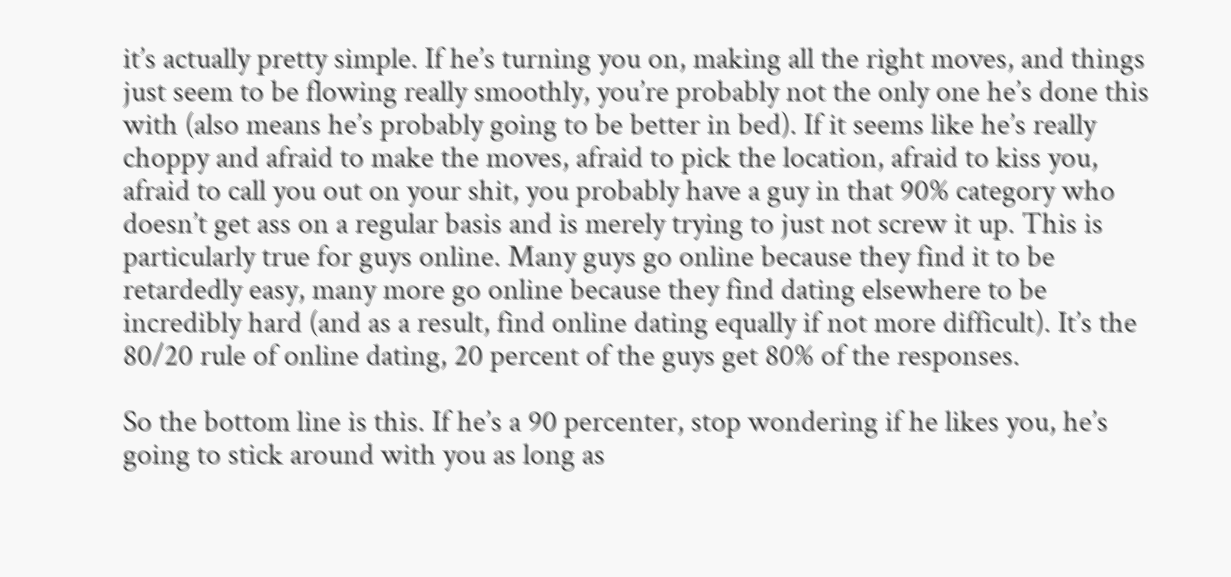it’s actually pretty simple. If he’s turning you on, making all the right moves, and things just seem to be flowing really smoothly, you’re probably not the only one he’s done this with (also means he’s probably going to be better in bed). If it seems like he’s really choppy and afraid to make the moves, afraid to pick the location, afraid to kiss you, afraid to call you out on your shit, you probably have a guy in that 90% category who doesn’t get ass on a regular basis and is merely trying to just not screw it up. This is particularly true for guys online. Many guys go online because they find it to be retardedly easy, many more go online because they find dating elsewhere to be incredibly hard (and as a result, find online dating equally if not more difficult). It’s the 80/20 rule of online dating, 20 percent of the guys get 80% of the responses.

So the bottom line is this. If he’s a 90 percenter, stop wondering if he likes you, he’s going to stick around with you as long as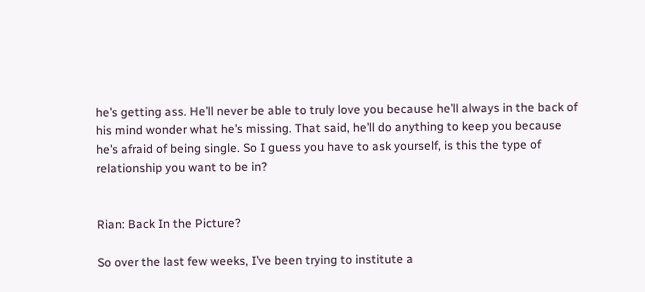he’s getting ass. He’ll never be able to truly love you because he’ll always in the back of his mind wonder what he’s missing. That said, he’ll do anything to keep you because he’s afraid of being single. So I guess you have to ask yourself, is this the type of relationship you want to be in?


Rian: Back In the Picture?

So over the last few weeks, I’ve been trying to institute a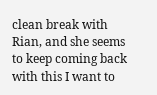clean break with Rian, and she seems to keep coming back with this I want to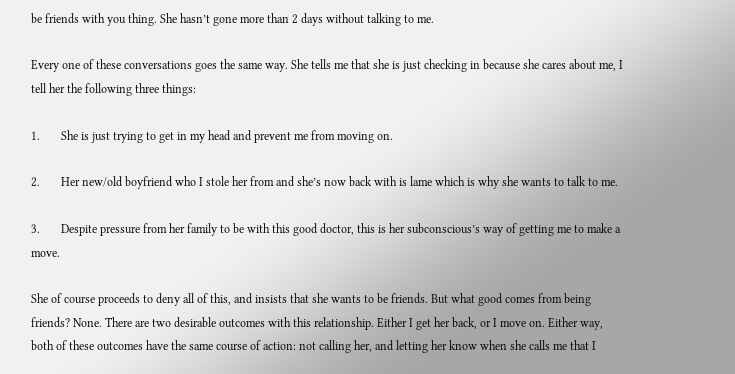be friends with you thing. She hasn’t gone more than 2 days without talking to me.

Every one of these conversations goes the same way. She tells me that she is just checking in because she cares about me, I tell her the following three things:

1.       She is just trying to get in my head and prevent me from moving on.

2.       Her new/old boyfriend who I stole her from and she’s now back with is lame which is why she wants to talk to me.

3.       Despite pressure from her family to be with this good doctor, this is her subconscious’s way of getting me to make a move.

She of course proceeds to deny all of this, and insists that she wants to be friends. But what good comes from being friends? None. There are two desirable outcomes with this relationship. Either I get her back, or I move on. Either way, both of these outcomes have the same course of action: not calling her, and letting her know when she calls me that I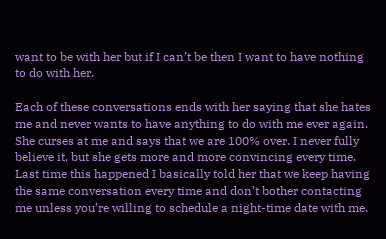want to be with her but if I can’t be then I want to have nothing to do with her.

Each of these conversations ends with her saying that she hates me and never wants to have anything to do with me ever again. She curses at me and says that we are 100% over. I never fully believe it, but she gets more and more convincing every time. Last time this happened I basically told her that we keep having the same conversation every time and don’t bother contacting me unless you’re willing to schedule a night-time date with me.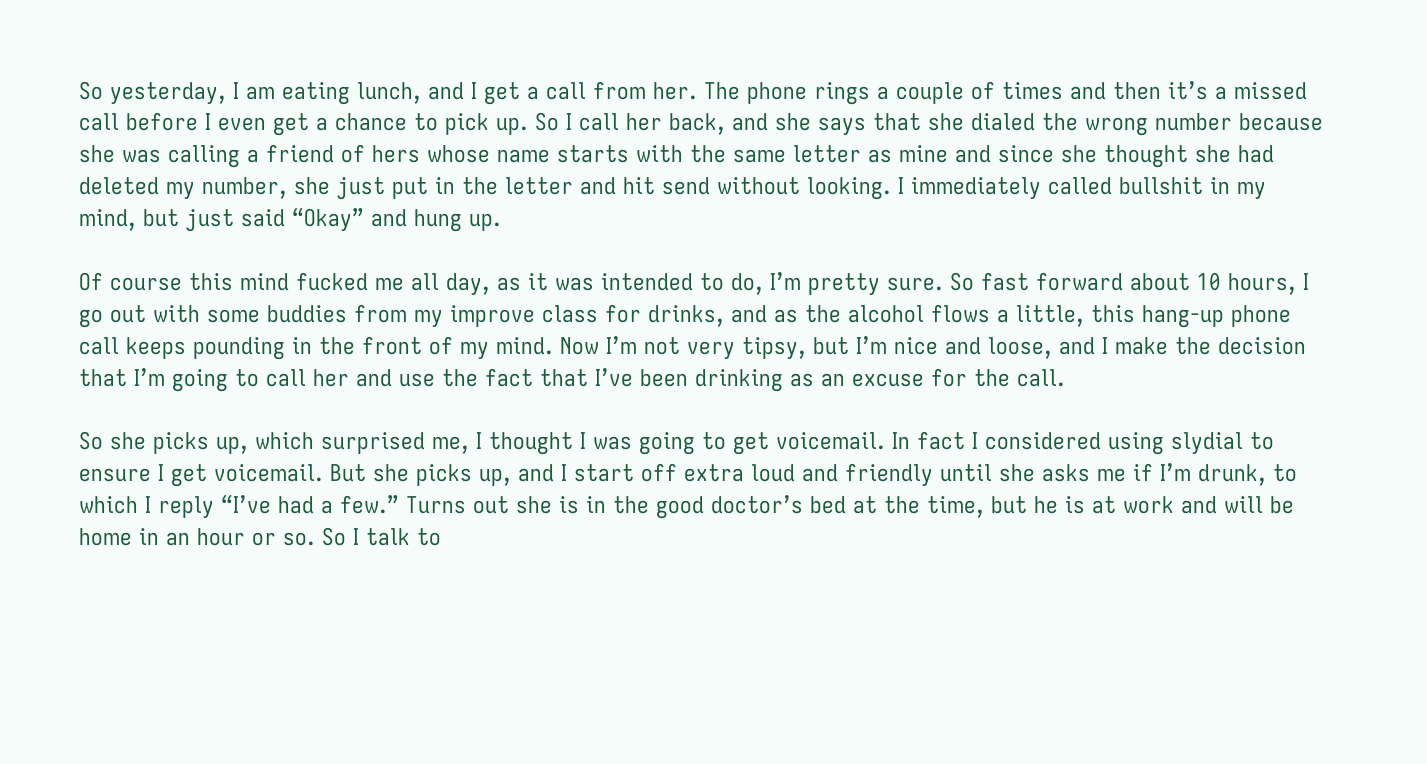So yesterday, I am eating lunch, and I get a call from her. The phone rings a couple of times and then it’s a missed call before I even get a chance to pick up. So I call her back, and she says that she dialed the wrong number because she was calling a friend of hers whose name starts with the same letter as mine and since she thought she had deleted my number, she just put in the letter and hit send without looking. I immediately called bullshit in my mind, but just said “Okay” and hung up.

Of course this mind fucked me all day, as it was intended to do, I’m pretty sure. So fast forward about 10 hours, I go out with some buddies from my improve class for drinks, and as the alcohol flows a little, this hang-up phone call keeps pounding in the front of my mind. Now I’m not very tipsy, but I’m nice and loose, and I make the decision that I’m going to call her and use the fact that I’ve been drinking as an excuse for the call.

So she picks up, which surprised me, I thought I was going to get voicemail. In fact I considered using slydial to ensure I get voicemail. But she picks up, and I start off extra loud and friendly until she asks me if I’m drunk, to which I reply “I’ve had a few.” Turns out she is in the good doctor’s bed at the time, but he is at work and will be home in an hour or so. So I talk to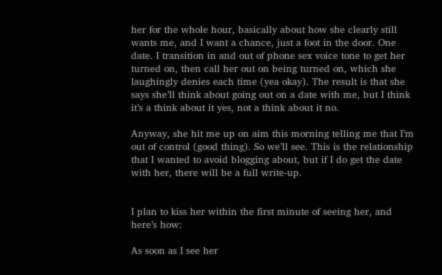her for the whole hour, basically about how she clearly still wants me, and I want a chance, just a foot in the door. One date. I transition in and out of phone sex voice tone to get her turned on, then call her out on being turned on, which she laughingly denies each time (yea okay). The result is that she says she’ll think about going out on a date with me, but I think it’s a think about it yes, not a think about it no.

Anyway, she hit me up on aim this morning telling me that I’m out of control (good thing). So we’ll see. This is the relationship that I wanted to avoid blogging about, but if I do get the date with her, there will be a full write-up.


I plan to kiss her within the first minute of seeing her, and here’s how:

As soon as I see her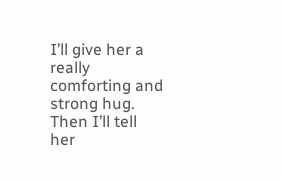I’ll give her a really comforting and strong hug. Then I’ll tell her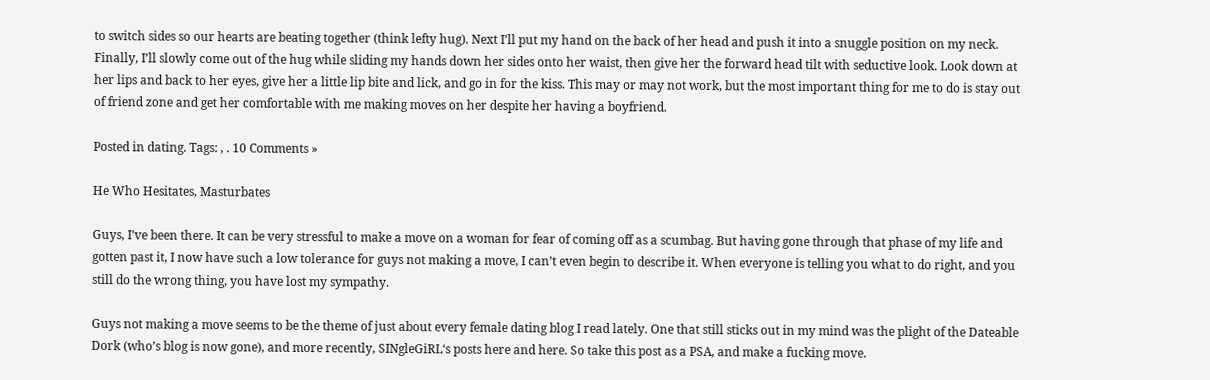to switch sides so our hearts are beating together (think lefty hug). Next I’ll put my hand on the back of her head and push it into a snuggle position on my neck. Finally, I’ll slowly come out of the hug while sliding my hands down her sides onto her waist, then give her the forward head tilt with seductive look. Look down at her lips and back to her eyes, give her a little lip bite and lick, and go in for the kiss. This may or may not work, but the most important thing for me to do is stay out of friend zone and get her comfortable with me making moves on her despite her having a boyfriend.

Posted in dating. Tags: , . 10 Comments »

He Who Hesitates, Masturbates

Guys, I’ve been there. It can be very stressful to make a move on a woman for fear of coming off as a scumbag. But having gone through that phase of my life and gotten past it, I now have such a low tolerance for guys not making a move, I can’t even begin to describe it. When everyone is telling you what to do right, and you still do the wrong thing, you have lost my sympathy.

Guys not making a move seems to be the theme of just about every female dating blog I read lately. One that still sticks out in my mind was the plight of the Dateable Dork (who’s blog is now gone), and more recently, SINgleGiRL‘s posts here and here. So take this post as a PSA, and make a fucking move.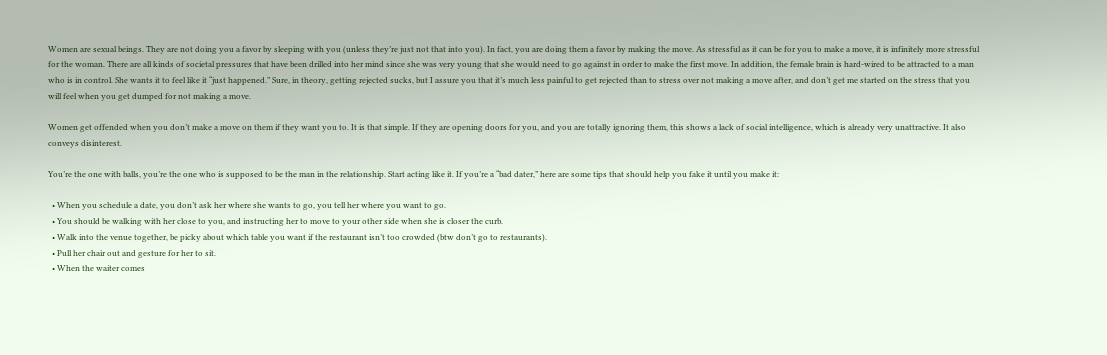Women are sexual beings. They are not doing you a favor by sleeping with you (unless they’re just not that into you). In fact, you are doing them a favor by making the move. As stressful as it can be for you to make a move, it is infinitely more stressful for the woman. There are all kinds of societal pressures that have been drilled into her mind since she was very young that she would need to go against in order to make the first move. In addition, the female brain is hard-wired to be attracted to a man who is in control. She wants it to feel like it “just happened.” Sure, in theory, getting rejected sucks, but I assure you that it’s much less painful to get rejected than to stress over not making a move after, and don’t get me started on the stress that you will feel when you get dumped for not making a move.

Women get offended when you don’t make a move on them if they want you to. It is that simple. If they are opening doors for you, and you are totally ignoring them, this shows a lack of social intelligence, which is already very unattractive. It also conveys disinterest.

You’re the one with balls, you’re the one who is supposed to be the man in the relationship. Start acting like it. If you’re a “bad dater,” here are some tips that should help you fake it until you make it:

  • When you schedule a date, you don’t ask her where she wants to go, you tell her where you want to go.
  • You should be walking with her close to you, and instructing her to move to your other side when she is closer the curb.
  • Walk into the venue together, be picky about which table you want if the restaurant isn’t too crowded (btw don’t go to restaurants).
  • Pull her chair out and gesture for her to sit.
  • When the waiter comes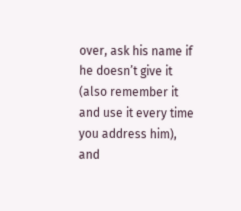over, ask his name if he doesn’t give it (also remember it and use it every time you address him), and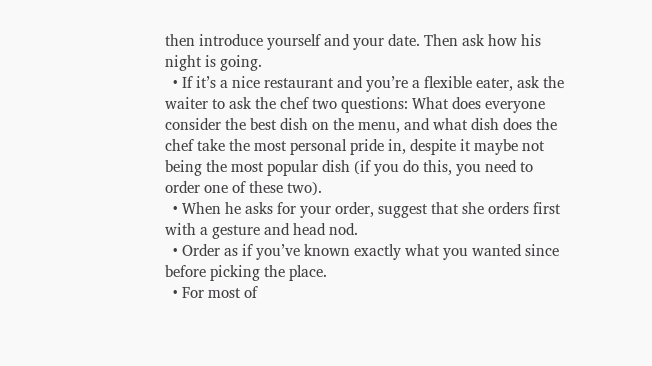then introduce yourself and your date. Then ask how his night is going.
  • If it’s a nice restaurant and you’re a flexible eater, ask the waiter to ask the chef two questions: What does everyone consider the best dish on the menu, and what dish does the chef take the most personal pride in, despite it maybe not being the most popular dish (if you do this, you need to order one of these two).
  • When he asks for your order, suggest that she orders first with a gesture and head nod.
  • Order as if you’ve known exactly what you wanted since before picking the place.
  • For most of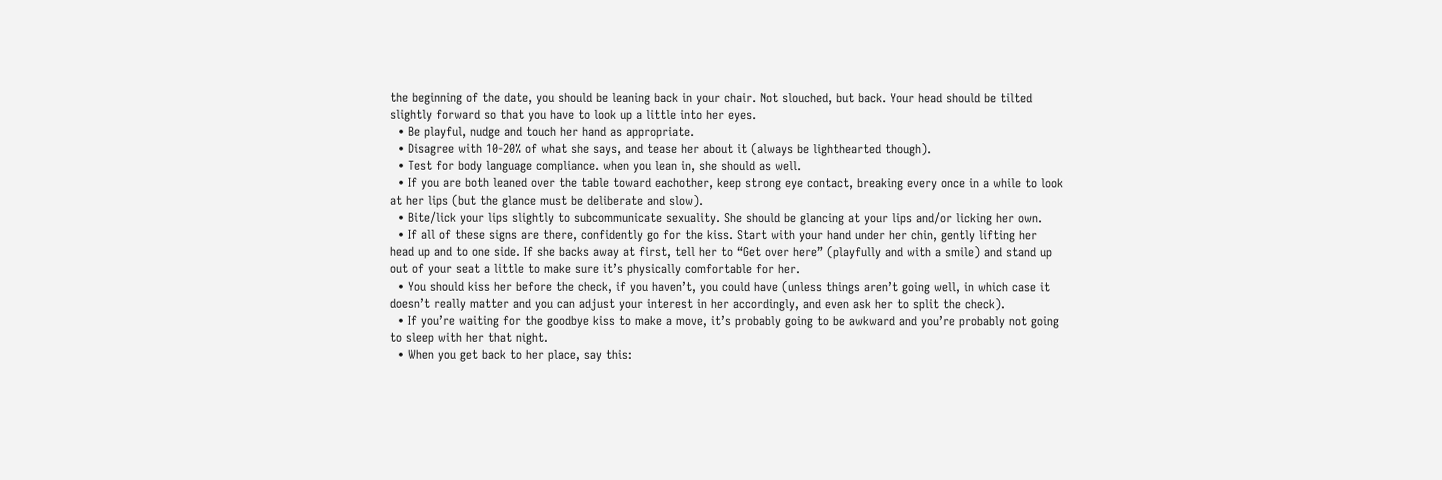the beginning of the date, you should be leaning back in your chair. Not slouched, but back. Your head should be tilted slightly forward so that you have to look up a little into her eyes.
  • Be playful, nudge and touch her hand as appropriate.
  • Disagree with 10-20% of what she says, and tease her about it (always be lighthearted though).
  • Test for body language compliance. when you lean in, she should as well.
  • If you are both leaned over the table toward eachother, keep strong eye contact, breaking every once in a while to look at her lips (but the glance must be deliberate and slow).
  • Bite/lick your lips slightly to subcommunicate sexuality. She should be glancing at your lips and/or licking her own.
  • If all of these signs are there, confidently go for the kiss. Start with your hand under her chin, gently lifting her head up and to one side. If she backs away at first, tell her to “Get over here” (playfully and with a smile) and stand up out of your seat a little to make sure it’s physically comfortable for her.
  • You should kiss her before the check, if you haven’t, you could have (unless things aren’t going well, in which case it doesn’t really matter and you can adjust your interest in her accordingly, and even ask her to split the check).
  • If you’re waiting for the goodbye kiss to make a move, it’s probably going to be awkward and you’re probably not going to sleep with her that night.
  • When you get back to her place, say this: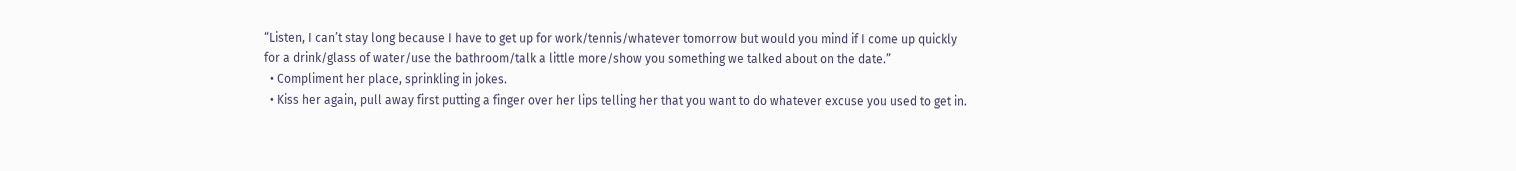“Listen, I can’t stay long because I have to get up for work/tennis/whatever tomorrow but would you mind if I come up quickly for a drink/glass of water/use the bathroom/talk a little more/show you something we talked about on the date.”
  • Compliment her place, sprinkling in jokes.
  • Kiss her again, pull away first putting a finger over her lips telling her that you want to do whatever excuse you used to get in.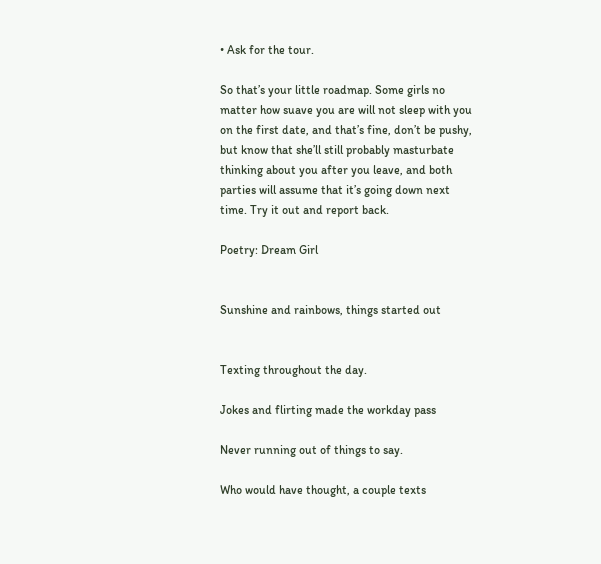• Ask for the tour.

So that’s your little roadmap. Some girls no matter how suave you are will not sleep with you on the first date, and that’s fine, don’t be pushy, but know that she’ll still probably masturbate thinking about you after you leave, and both parties will assume that it’s going down next time. Try it out and report back.

Poetry: Dream Girl


Sunshine and rainbows, things started out


Texting throughout the day.

Jokes and flirting made the workday pass

Never running out of things to say.

Who would have thought, a couple texts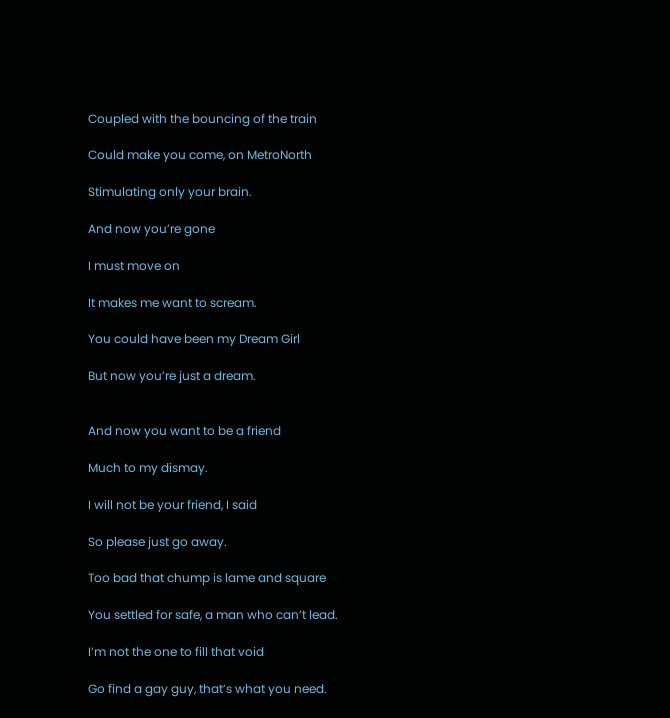Coupled with the bouncing of the train

Could make you come, on MetroNorth

Stimulating only your brain.

And now you’re gone

I must move on

It makes me want to scream.

You could have been my Dream Girl

But now you’re just a dream.


And now you want to be a friend

Much to my dismay.

I will not be your friend, I said

So please just go away.

Too bad that chump is lame and square

You settled for safe, a man who can’t lead.

I’m not the one to fill that void

Go find a gay guy, that’s what you need.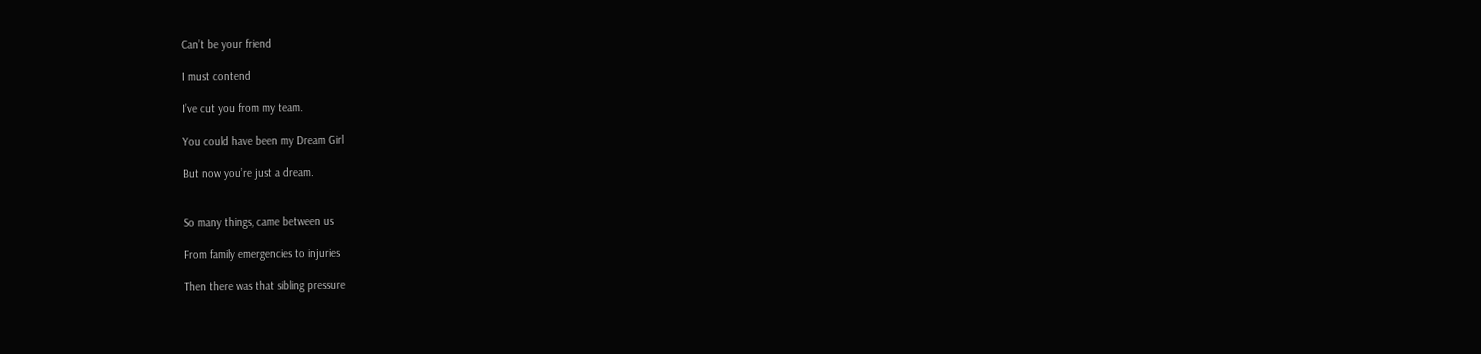Can’t be your friend

I must contend

I’ve cut you from my team.

You could have been my Dream Girl

But now you’re just a dream.


So many things, came between us

From family emergencies to injuries

Then there was that sibling pressure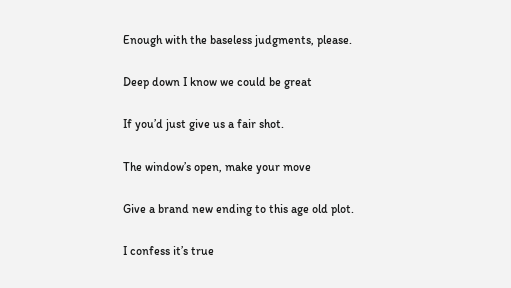Enough with the baseless judgments, please.

Deep down I know we could be great

If you’d just give us a fair shot.

The window’s open, make your move

Give a brand new ending to this age old plot.

I confess it’s true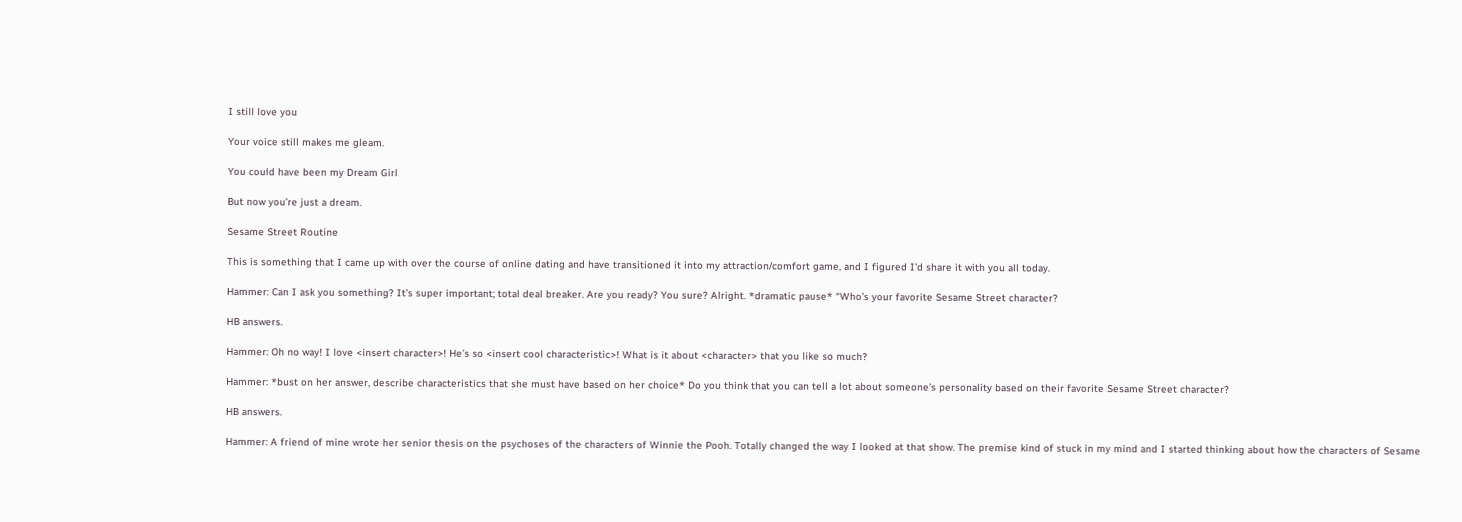I still love you

Your voice still makes me gleam.

You could have been my Dream Girl

But now you’re just a dream.

Sesame Street Routine

This is something that I came up with over the course of online dating and have transitioned it into my attraction/comfort game, and I figured I’d share it with you all today.

Hammer: Can I ask you something? It’s super important; total deal breaker. Are you ready? You sure? Alright. *dramatic pause* “Who’s your favorite Sesame Street character?

HB answers.

Hammer: Oh no way! I love <insert character>! He’s so <insert cool characteristic>! What is it about <character> that you like so much?

Hammer: *bust on her answer, describe characteristics that she must have based on her choice* Do you think that you can tell a lot about someone’s personality based on their favorite Sesame Street character?

HB answers.

Hammer: A friend of mine wrote her senior thesis on the psychoses of the characters of Winnie the Pooh. Totally changed the way I looked at that show. The premise kind of stuck in my mind and I started thinking about how the characters of Sesame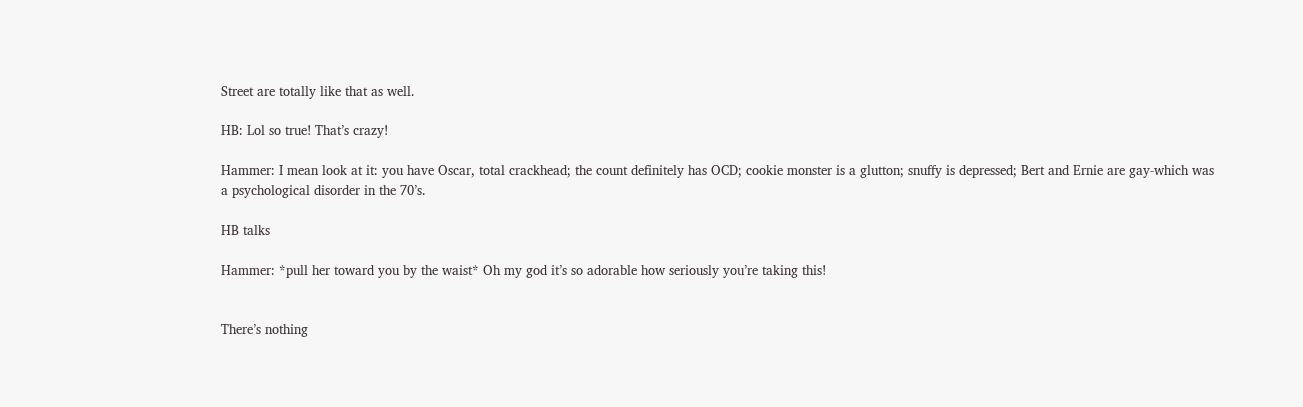Street are totally like that as well.

HB: Lol so true! That’s crazy!

Hammer: I mean look at it: you have Oscar, total crackhead; the count definitely has OCD; cookie monster is a glutton; snuffy is depressed; Bert and Ernie are gay-which was a psychological disorder in the 70’s.

HB talks

Hammer: *pull her toward you by the waist* Oh my god it’s so adorable how seriously you’re taking this!


There’s nothing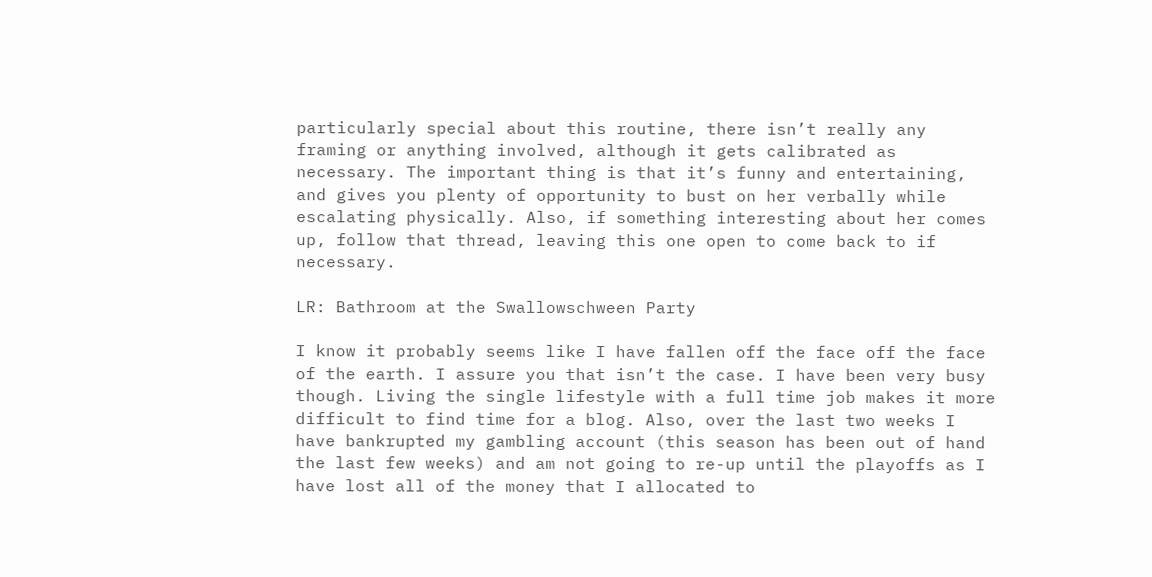particularly special about this routine, there isn’t really any framing or anything involved, although it gets calibrated as necessary. The important thing is that it’s funny and entertaining, and gives you plenty of opportunity to bust on her verbally while escalating physically. Also, if something interesting about her comes up, follow that thread, leaving this one open to come back to if necessary.

LR: Bathroom at the Swallowschween Party

I know it probably seems like I have fallen off the face off the face of the earth. I assure you that isn’t the case. I have been very busy though. Living the single lifestyle with a full time job makes it more difficult to find time for a blog. Also, over the last two weeks I have bankrupted my gambling account (this season has been out of hand the last few weeks) and am not going to re-up until the playoffs as I have lost all of the money that I allocated to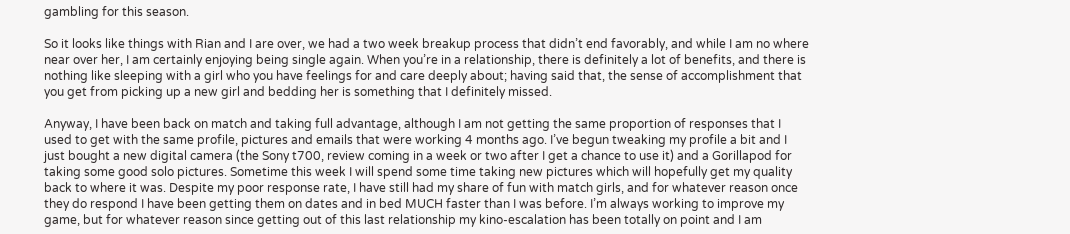gambling for this season.

So it looks like things with Rian and I are over, we had a two week breakup process that didn’t end favorably, and while I am no where near over her, I am certainly enjoying being single again. When you’re in a relationship, there is definitely a lot of benefits, and there is nothing like sleeping with a girl who you have feelings for and care deeply about; having said that, the sense of accomplishment that you get from picking up a new girl and bedding her is something that I definitely missed.

Anyway, I have been back on match and taking full advantage, although I am not getting the same proportion of responses that I used to get with the same profile, pictures and emails that were working 4 months ago. I’ve begun tweaking my profile a bit and I just bought a new digital camera (the Sony t700, review coming in a week or two after I get a chance to use it) and a Gorillapod for taking some good solo pictures. Sometime this week I will spend some time taking new pictures which will hopefully get my quality back to where it was. Despite my poor response rate, I have still had my share of fun with match girls, and for whatever reason once they do respond I have been getting them on dates and in bed MUCH faster than I was before. I’m always working to improve my game, but for whatever reason since getting out of this last relationship my kino-escalation has been totally on point and I am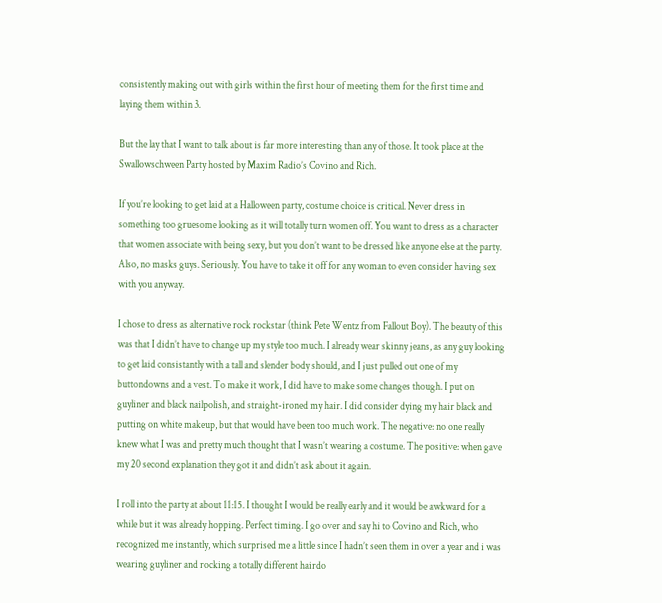consistently making out with girls within the first hour of meeting them for the first time and laying them within 3.

But the lay that I want to talk about is far more interesting than any of those. It took place at the Swallowschween Party hosted by Maxim Radio’s Covino and Rich.

If you’re looking to get laid at a Halloween party, costume choice is critical. Never dress in something too gruesome looking as it will totally turn women off. You want to dress as a character that women associate with being sexy, but you don’t want to be dressed like anyone else at the party. Also, no masks guys. Seriously. You have to take it off for any woman to even consider having sex with you anyway.

I chose to dress as alternative rock rockstar (think Pete Wentz from Fallout Boy). The beauty of this was that I didn’t have to change up my style too much. I already wear skinny jeans, as any guy looking to get laid consistantly with a tall and slender body should, and I just pulled out one of my buttondowns and a vest. To make it work, I did have to make some changes though. I put on guyliner and black nailpolish, and straight-ironed my hair. I did consider dying my hair black and putting on white makeup, but that would have been too much work. The negative: no one really knew what I was and pretty much thought that I wasn’t wearing a costume. The positive: when gave my 20 second explanation they got it and didn’t ask about it again.

I roll into the party at about 11:15. I thought I would be really early and it would be awkward for a while but it was already hopping. Perfect timing. I go over and say hi to Covino and Rich, who recognized me instantly, which surprised me a little since I hadn’t seen them in over a year and i was wearing guyliner and rocking a totally different hairdo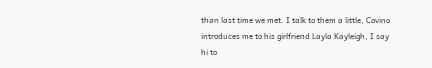than last time we met. I talk to them a little, Covino introduces me to his girlfriend Layla Kayleigh, I say hi to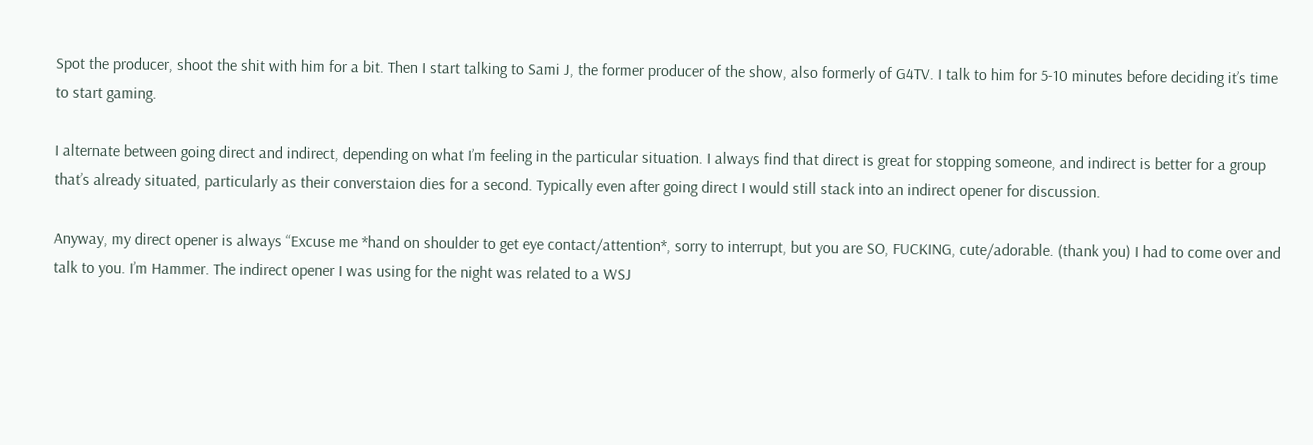Spot the producer, shoot the shit with him for a bit. Then I start talking to Sami J, the former producer of the show, also formerly of G4TV. I talk to him for 5-10 minutes before deciding it’s time to start gaming.

I alternate between going direct and indirect, depending on what I’m feeling in the particular situation. I always find that direct is great for stopping someone, and indirect is better for a group that’s already situated, particularly as their converstaion dies for a second. Typically even after going direct I would still stack into an indirect opener for discussion.

Anyway, my direct opener is always “Excuse me *hand on shoulder to get eye contact/attention*, sorry to interrupt, but you are SO, FUCKING, cute/adorable. (thank you) I had to come over and talk to you. I’m Hammer. The indirect opener I was using for the night was related to a WSJ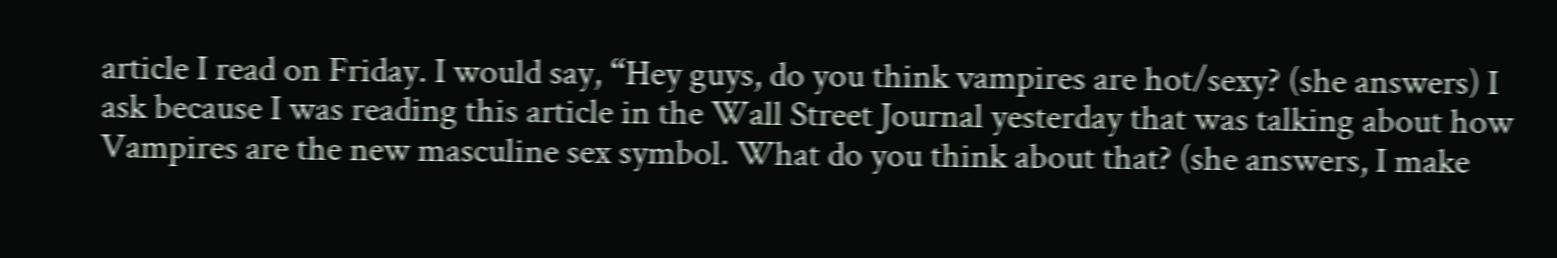article I read on Friday. I would say, “Hey guys, do you think vampires are hot/sexy? (she answers) I ask because I was reading this article in the Wall Street Journal yesterday that was talking about how Vampires are the new masculine sex symbol. What do you think about that? (she answers, I make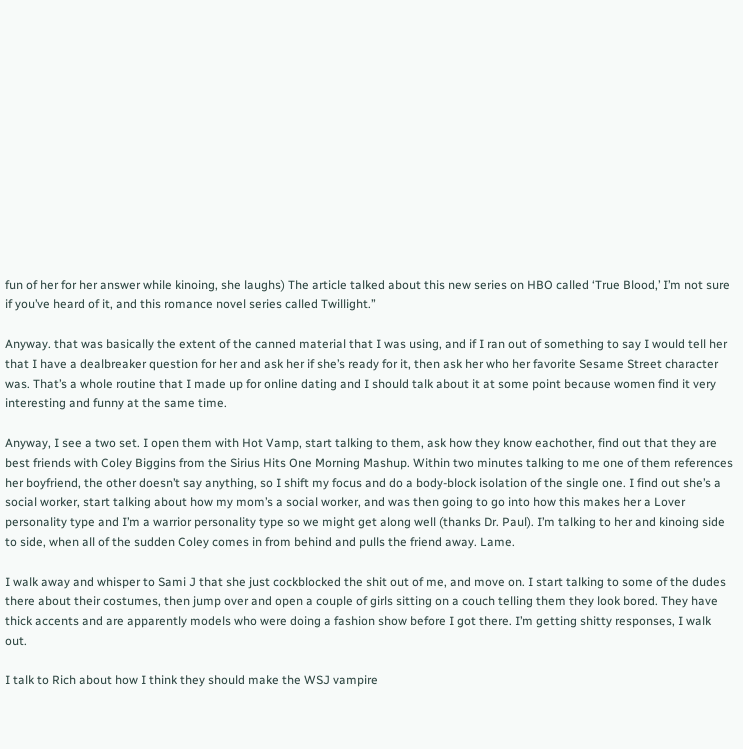fun of her for her answer while kinoing, she laughs) The article talked about this new series on HBO called ‘True Blood,’ I’m not sure if you’ve heard of it, and this romance novel series called Twillight.”

Anyway. that was basically the extent of the canned material that I was using, and if I ran out of something to say I would tell her that I have a dealbreaker question for her and ask her if she’s ready for it, then ask her who her favorite Sesame Street character was. That’s a whole routine that I made up for online dating and I should talk about it at some point because women find it very interesting and funny at the same time.

Anyway, I see a two set. I open them with Hot Vamp, start talking to them, ask how they know eachother, find out that they are best friends with Coley Biggins from the Sirius Hits One Morning Mashup. Within two minutes talking to me one of them references her boyfriend, the other doesn’t say anything, so I shift my focus and do a body-block isolation of the single one. I find out she’s a social worker, start talking about how my mom’s a social worker, and was then going to go into how this makes her a Lover personality type and I’m a warrior personality type so we might get along well (thanks Dr. Paul). I’m talking to her and kinoing side to side, when all of the sudden Coley comes in from behind and pulls the friend away. Lame.

I walk away and whisper to Sami J that she just cockblocked the shit out of me, and move on. I start talking to some of the dudes there about their costumes, then jump over and open a couple of girls sitting on a couch telling them they look bored. They have thick accents and are apparently models who were doing a fashion show before I got there. I’m getting shitty responses, I walk out.

I talk to Rich about how I think they should make the WSJ vampire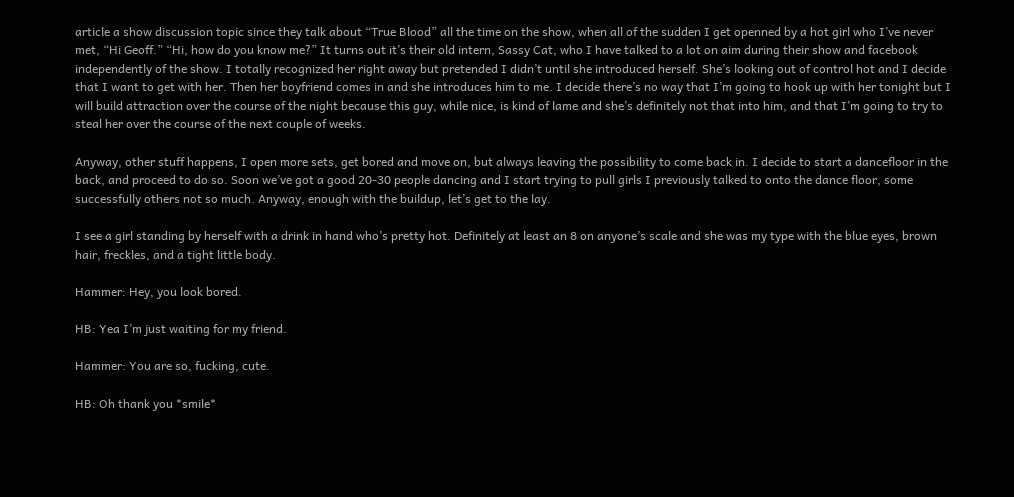article a show discussion topic since they talk about “True Blood” all the time on the show, when all of the sudden I get openned by a hot girl who I’ve never met, “Hi Geoff.” “Hi, how do you know me?” It turns out it’s their old intern, Sassy Cat, who I have talked to a lot on aim during their show and facebook independently of the show. I totally recognized her right away but pretended I didn’t until she introduced herself. She’s looking out of control hot and I decide that I want to get with her. Then her boyfriend comes in and she introduces him to me. I decide there’s no way that I’m going to hook up with her tonight but I will build attraction over the course of the night because this guy, while nice, is kind of lame and she’s definitely not that into him, and that I’m going to try to steal her over the course of the next couple of weeks.

Anyway, other stuff happens, I open more sets, get bored and move on, but always leaving the possibility to come back in. I decide to start a dancefloor in the back, and proceed to do so. Soon we’ve got a good 20-30 people dancing and I start trying to pull girls I previously talked to onto the dance floor, some successfully others not so much. Anyway, enough with the buildup, let’s get to the lay.

I see a girl standing by herself with a drink in hand who’s pretty hot. Definitely at least an 8 on anyone’s scale and she was my type with the blue eyes, brown hair, freckles, and a tight little body.

Hammer: Hey, you look bored.

HB: Yea I’m just waiting for my friend.

Hammer: You are so, fucking, cute.

HB: Oh thank you *smile*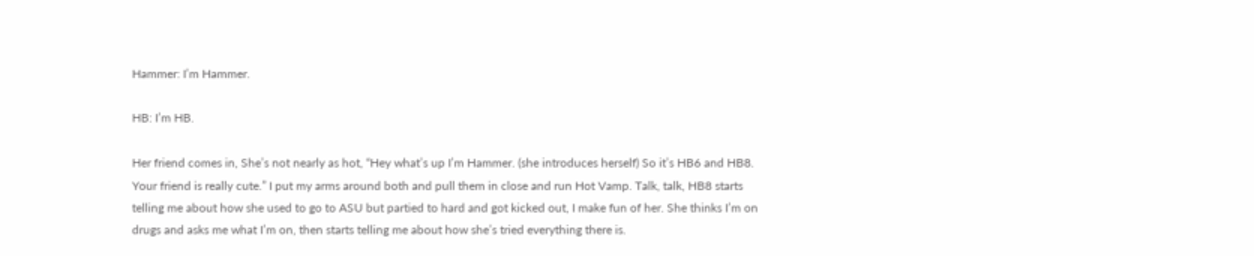Hammer: I’m Hammer.

HB: I’m HB.

Her friend comes in, She’s not nearly as hot, “Hey what’s up I’m Hammer. (she introduces herself) So it’s HB6 and HB8. Your friend is really cute.” I put my arms around both and pull them in close and run Hot Vamp. Talk, talk, HB8 starts telling me about how she used to go to ASU but partied to hard and got kicked out, I make fun of her. She thinks I’m on drugs and asks me what I’m on, then starts telling me about how she’s tried everything there is.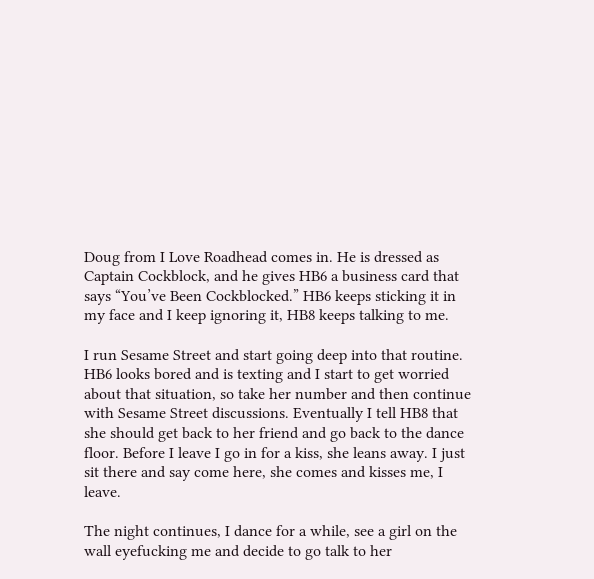Doug from I Love Roadhead comes in. He is dressed as Captain Cockblock, and he gives HB6 a business card that says “You’ve Been Cockblocked.” HB6 keeps sticking it in my face and I keep ignoring it, HB8 keeps talking to me.

I run Sesame Street and start going deep into that routine. HB6 looks bored and is texting and I start to get worried about that situation, so take her number and then continue with Sesame Street discussions. Eventually I tell HB8 that she should get back to her friend and go back to the dance floor. Before I leave I go in for a kiss, she leans away. I just sit there and say come here, she comes and kisses me, I leave.

The night continues, I dance for a while, see a girl on the wall eyefucking me and decide to go talk to her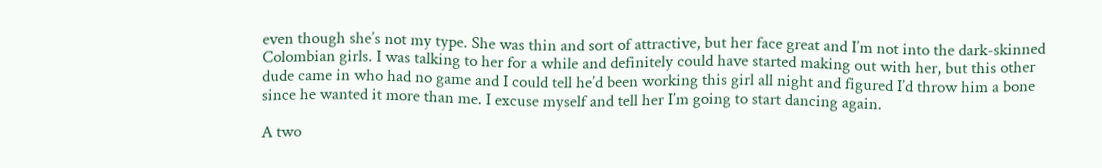even though she’s not my type. She was thin and sort of attractive, but her face great and I’m not into the dark-skinned Colombian girls. I was talking to her for a while and definitely could have started making out with her, but this other dude came in who had no game and I could tell he’d been working this girl all night and figured I’d throw him a bone since he wanted it more than me. I excuse myself and tell her I’m going to start dancing again.

A two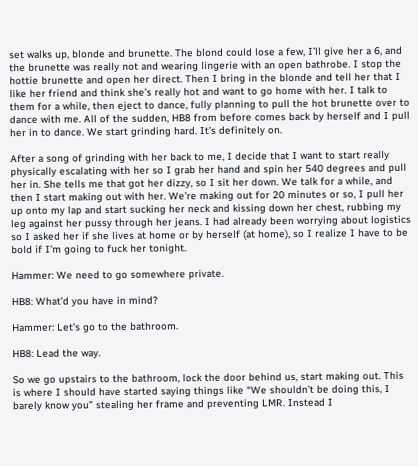set walks up, blonde and brunette. The blond could lose a few, I’ll give her a 6, and the brunette was really not and wearing lingerie with an open bathrobe. I stop the hottie brunette and open her direct. Then I bring in the blonde and tell her that I like her friend and think she’s really hot and want to go home with her. I talk to them for a while, then eject to dance, fully planning to pull the hot brunette over to dance with me. All of the sudden, HB8 from before comes back by herself and I pull her in to dance. We start grinding hard. It’s definitely on.

After a song of grinding with her back to me, I decide that I want to start really physically escalating with her so I grab her hand and spin her 540 degrees and pull her in. She tells me that got her dizzy, so I sit her down. We talk for a while, and then I start making out with her. We’re making out for 20 minutes or so, I pull her up onto my lap and start sucking her neck and kissing down her chest, rubbing my leg against her pussy through her jeans. I had already been worrying about logistics so I asked her if she lives at home or by herself (at home), so I realize I have to be bold if I’m going to fuck her tonight.

Hammer: We need to go somewhere private.

HB8: What’d you have in mind?

Hammer: Let’s go to the bathroom.

HB8: Lead the way.

So we go upstairs to the bathroom, lock the door behind us, start making out. This is where I should have started saying things like “We shouldn’t be doing this, I barely know you” stealing her frame and preventing LMR. Instead I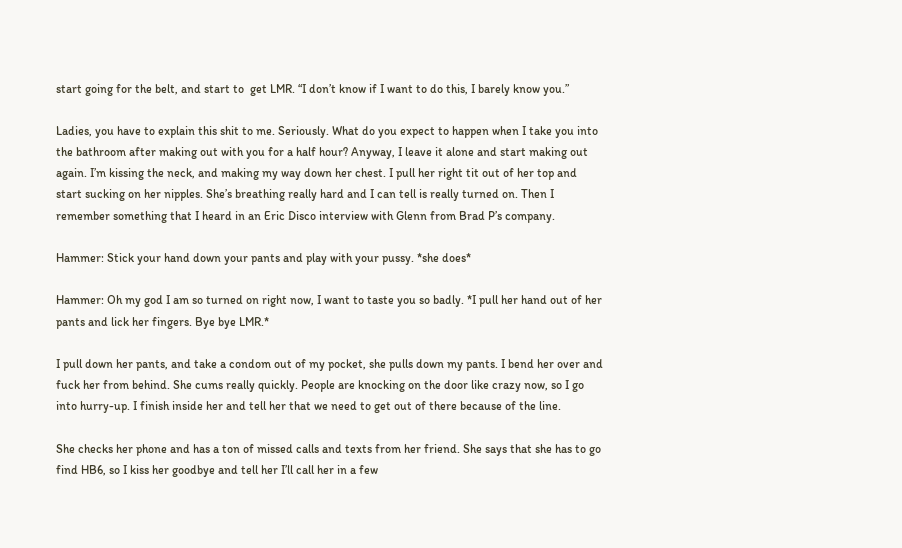start going for the belt, and start to  get LMR. “I don’t know if I want to do this, I barely know you.”

Ladies, you have to explain this shit to me. Seriously. What do you expect to happen when I take you into the bathroom after making out with you for a half hour? Anyway, I leave it alone and start making out again. I’m kissing the neck, and making my way down her chest. I pull her right tit out of her top and start sucking on her nipples. She’s breathing really hard and I can tell is really turned on. Then I remember something that I heard in an Eric Disco interview with Glenn from Brad P’s company.

Hammer: Stick your hand down your pants and play with your pussy. *she does*

Hammer: Oh my god I am so turned on right now, I want to taste you so badly. *I pull her hand out of her pants and lick her fingers. Bye bye LMR.*

I pull down her pants, and take a condom out of my pocket, she pulls down my pants. I bend her over and fuck her from behind. She cums really quickly. People are knocking on the door like crazy now, so I go into hurry-up. I finish inside her and tell her that we need to get out of there because of the line.

She checks her phone and has a ton of missed calls and texts from her friend. She says that she has to go find HB6, so I kiss her goodbye and tell her I’ll call her in a few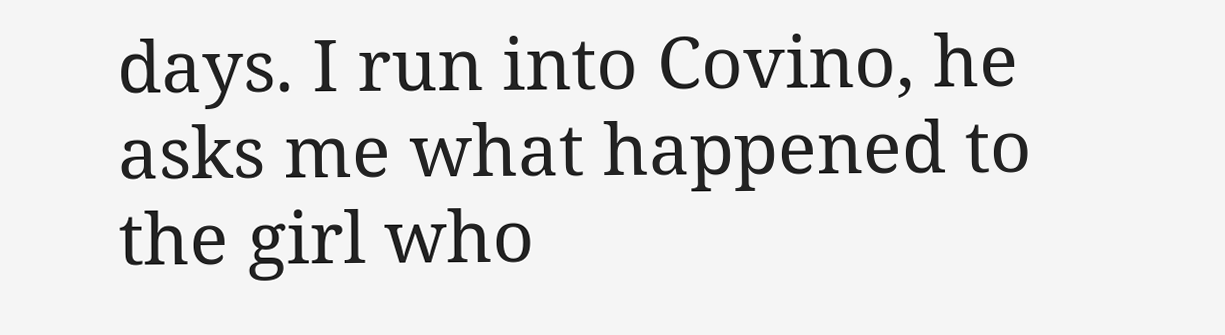days. I run into Covino, he asks me what happened to the girl who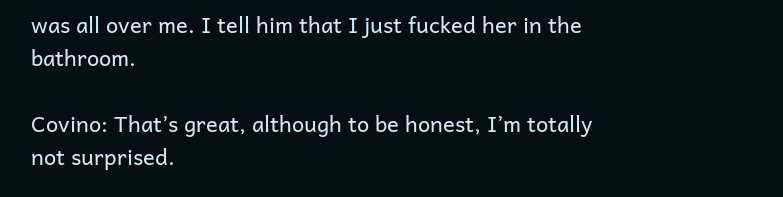was all over me. I tell him that I just fucked her in the bathroom.

Covino: That’s great, although to be honest, I’m totally not surprised.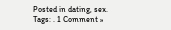Posted in dating, sex. Tags: . 1 Comment »